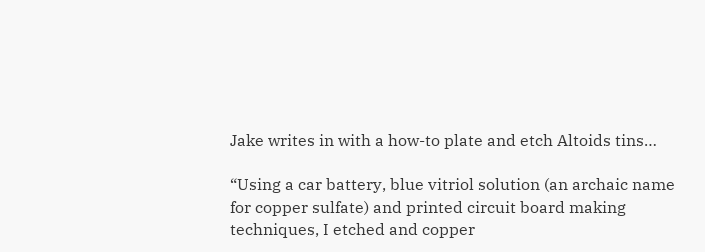Jake writes in with a how-to plate and etch Altoids tins…

“Using a car battery, blue vitriol solution (an archaic name for copper sulfate) and printed circuit board making techniques, I etched and copper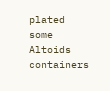plated some Altoids containers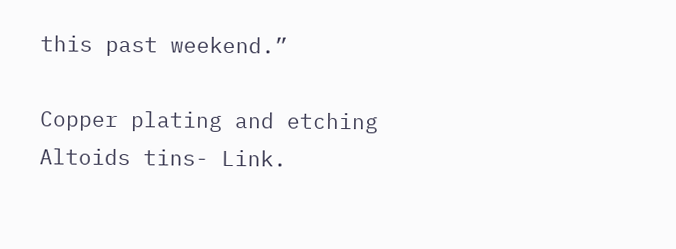this past weekend.”

Copper plating and etching Altoids tins- Link.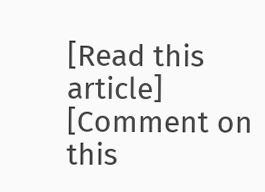[Read this article] [Comment on this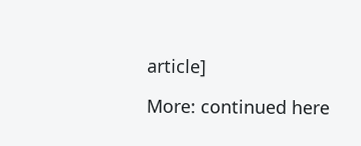article]

More: continued here